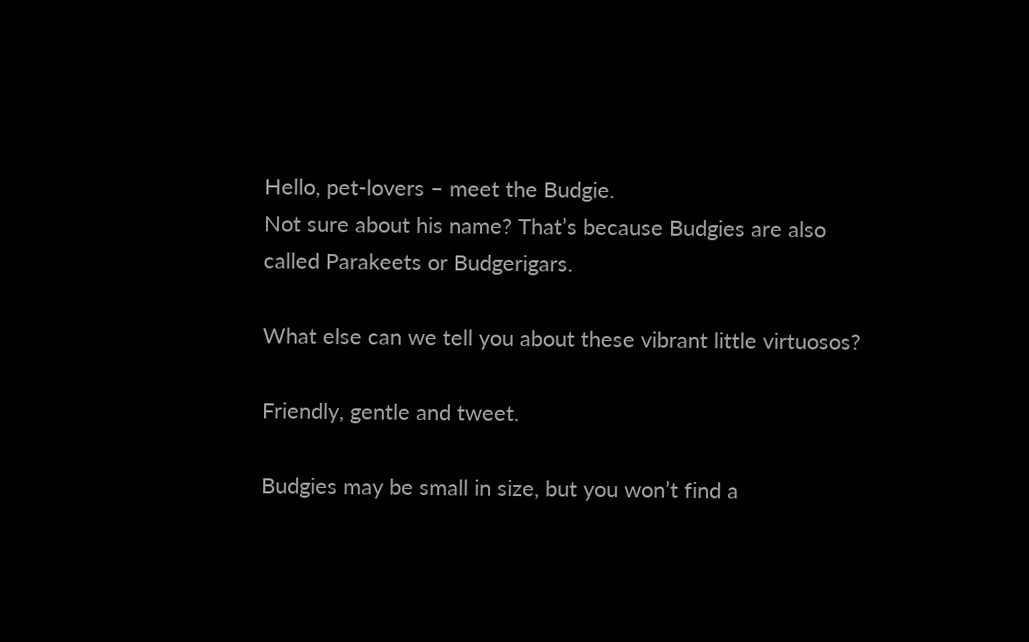Hello, pet-lovers – meet the Budgie.
Not sure about his name? That’s because Budgies are also called Parakeets or Budgerigars.

What else can we tell you about these vibrant little virtuosos?

Friendly, gentle and tweet.

Budgies may be small in size, but you won’t find a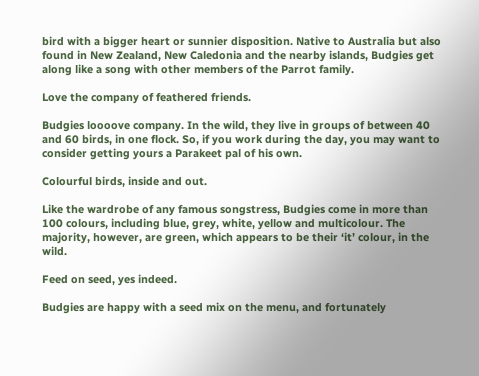bird with a bigger heart or sunnier disposition. Native to Australia but also found in New Zealand, New Caledonia and the nearby islands, Budgies get along like a song with other members of the Parrot family.

Love the company of feathered friends.

Budgies loooove company. In the wild, they live in groups of between 40 and 60 birds, in one flock. So, if you work during the day, you may want to consider getting yours a Parakeet pal of his own.

Colourful birds, inside and out.

Like the wardrobe of any famous songstress, Budgies come in more than 100 colours, including blue, grey, white, yellow and multicolour. The majority, however, are green, which appears to be their ‘it’ colour, in the wild.

Feed on seed, yes indeed.

Budgies are happy with a seed mix on the menu, and fortunately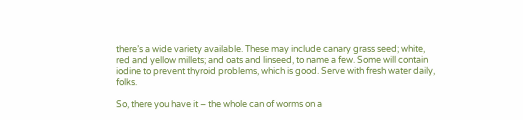there’s a wide variety available. These may include canary grass seed; white, red and yellow millets; and oats and linseed, to name a few. Some will contain iodine to prevent thyroid problems, which is good. Serve with fresh water daily, folks.

So, there you have it – the whole can of worms on a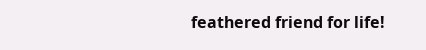feathered friend for life!